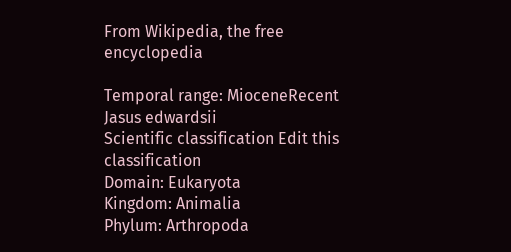From Wikipedia, the free encyclopedia

Temporal range: MioceneRecent
Jasus edwardsii
Scientific classification Edit this classification
Domain: Eukaryota
Kingdom: Animalia
Phylum: Arthropoda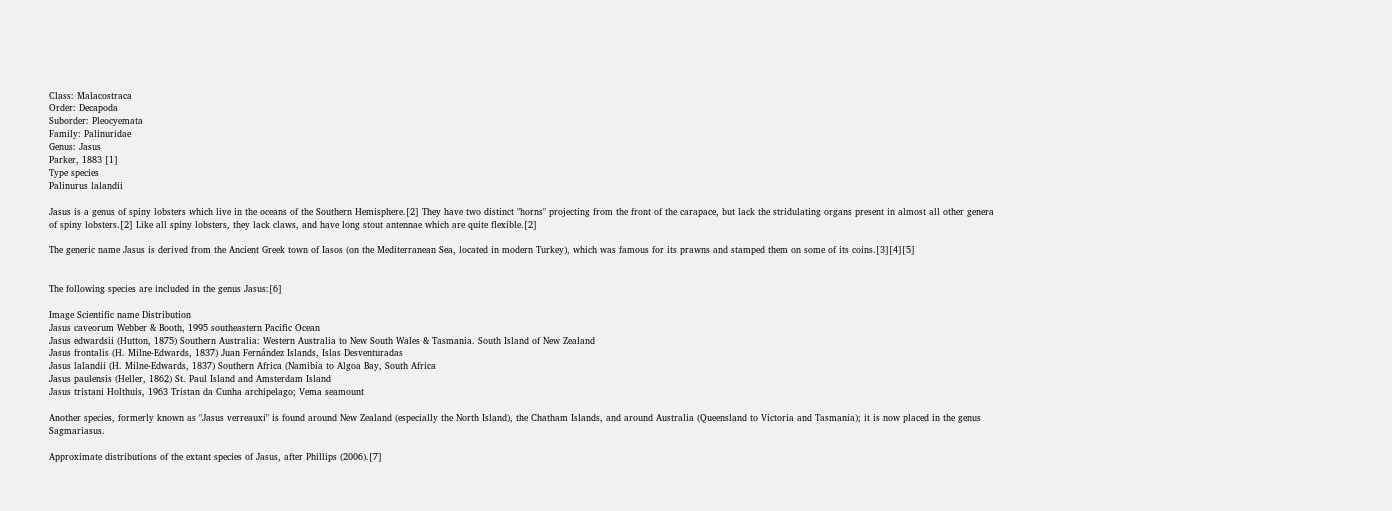Class: Malacostraca
Order: Decapoda
Suborder: Pleocyemata
Family: Palinuridae
Genus: Jasus
Parker, 1883 [1]
Type species
Palinurus lalandii

Jasus is a genus of spiny lobsters which live in the oceans of the Southern Hemisphere.[2] They have two distinct "horns" projecting from the front of the carapace, but lack the stridulating organs present in almost all other genera of spiny lobsters.[2] Like all spiny lobsters, they lack claws, and have long stout antennae which are quite flexible.[2]

The generic name Jasus is derived from the Ancient Greek town of Iasos (on the Mediterranean Sea, located in modern Turkey), which was famous for its prawns and stamped them on some of its coins.[3][4][5]


The following species are included in the genus Jasus:[6]

Image Scientific name Distribution
Jasus caveorum Webber & Booth, 1995 southeastern Pacific Ocean
Jasus edwardsii (Hutton, 1875) Southern Australia: Western Australia to New South Wales & Tasmania. South Island of New Zealand
Jasus frontalis (H. Milne-Edwards, 1837) Juan Fernández Islands, Islas Desventuradas
Jasus lalandii (H. Milne-Edwards, 1837) Southern Africa (Namibia to Algoa Bay, South Africa
Jasus paulensis (Heller, 1862) St. Paul Island and Amsterdam Island
Jasus tristani Holthuis, 1963 Tristan da Cunha archipelago; Vema seamount

Another species, formerly known as "Jasus verreauxi" is found around New Zealand (especially the North Island), the Chatham Islands, and around Australia (Queensland to Victoria and Tasmania); it is now placed in the genus Sagmariasus.

Approximate distributions of the extant species of Jasus, after Phillips (2006).[7]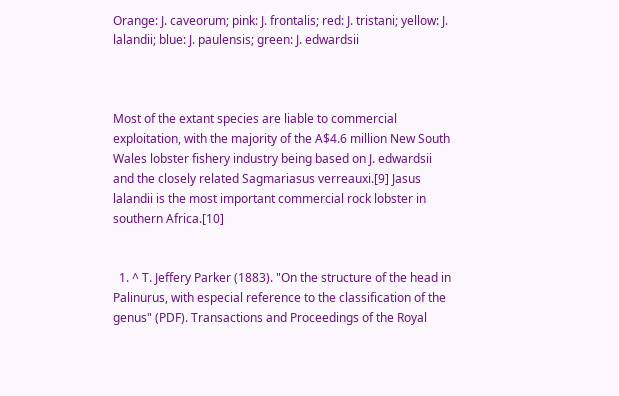Orange: J. caveorum; pink: J. frontalis; red: J. tristani; yellow: J. lalandii; blue: J. paulensis; green: J. edwardsii



Most of the extant species are liable to commercial exploitation, with the majority of the A$4.6 million New South Wales lobster fishery industry being based on J. edwardsii and the closely related Sagmariasus verreauxi.[9] Jasus lalandii is the most important commercial rock lobster in southern Africa.[10]


  1. ^ T. Jeffery Parker (1883). "On the structure of the head in Palinurus, with especial reference to the classification of the genus" (PDF). Transactions and Proceedings of the Royal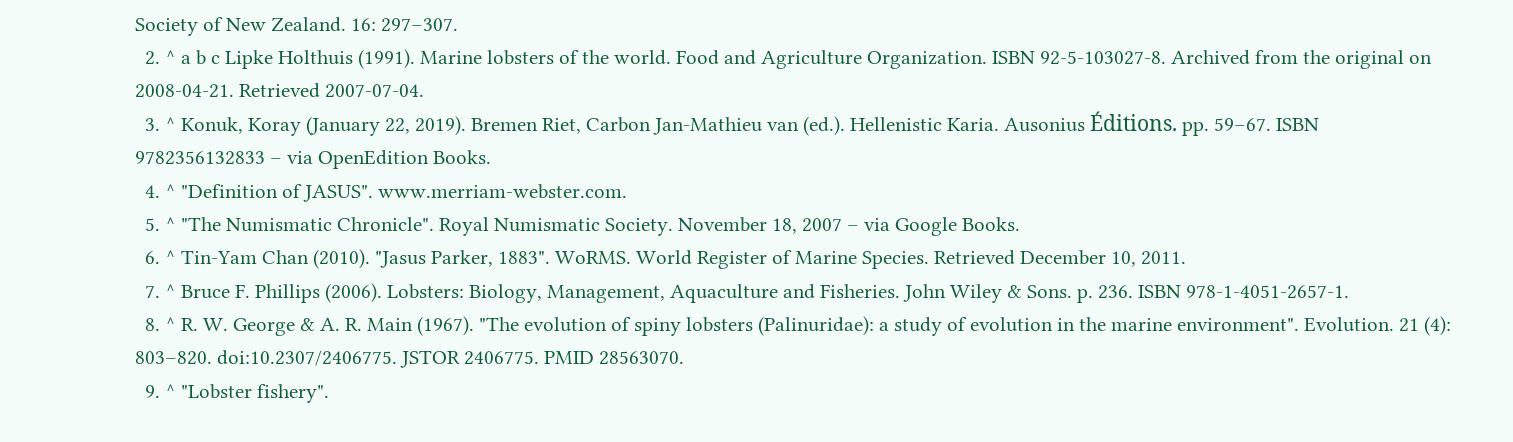Society of New Zealand. 16: 297–307.
  2. ^ a b c Lipke Holthuis (1991). Marine lobsters of the world. Food and Agriculture Organization. ISBN 92-5-103027-8. Archived from the original on 2008-04-21. Retrieved 2007-07-04.
  3. ^ Konuk, Koray (January 22, 2019). Bremen Riet, Carbon Jan-Mathieu van (ed.). Hellenistic Karia. Ausonius Éditions. pp. 59–67. ISBN 9782356132833 – via OpenEdition Books.
  4. ^ "Definition of JASUS". www.merriam-webster.com.
  5. ^ "The Numismatic Chronicle". Royal Numismatic Society. November 18, 2007 – via Google Books.
  6. ^ Tin-Yam Chan (2010). "Jasus Parker, 1883". WoRMS. World Register of Marine Species. Retrieved December 10, 2011.
  7. ^ Bruce F. Phillips (2006). Lobsters: Biology, Management, Aquaculture and Fisheries. John Wiley & Sons. p. 236. ISBN 978-1-4051-2657-1.
  8. ^ R. W. George & A. R. Main (1967). "The evolution of spiny lobsters (Palinuridae): a study of evolution in the marine environment". Evolution. 21 (4): 803–820. doi:10.2307/2406775. JSTOR 2406775. PMID 28563070.
  9. ^ "Lobster fishery".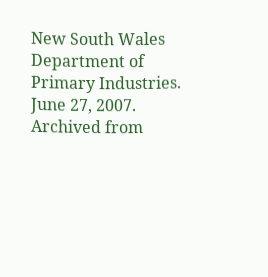New South Wales Department of Primary Industries. June 27, 2007. Archived from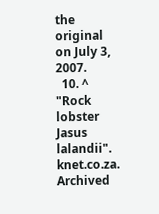the original on July 3, 2007.
  10. ^ "Rock lobster Jasus lalandii". knet.co.za. Archived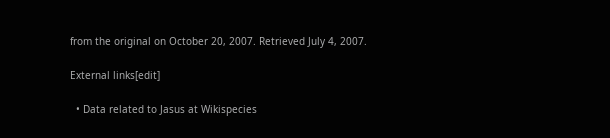from the original on October 20, 2007. Retrieved July 4, 2007.

External links[edit]

  • Data related to Jasus at Wikispecies